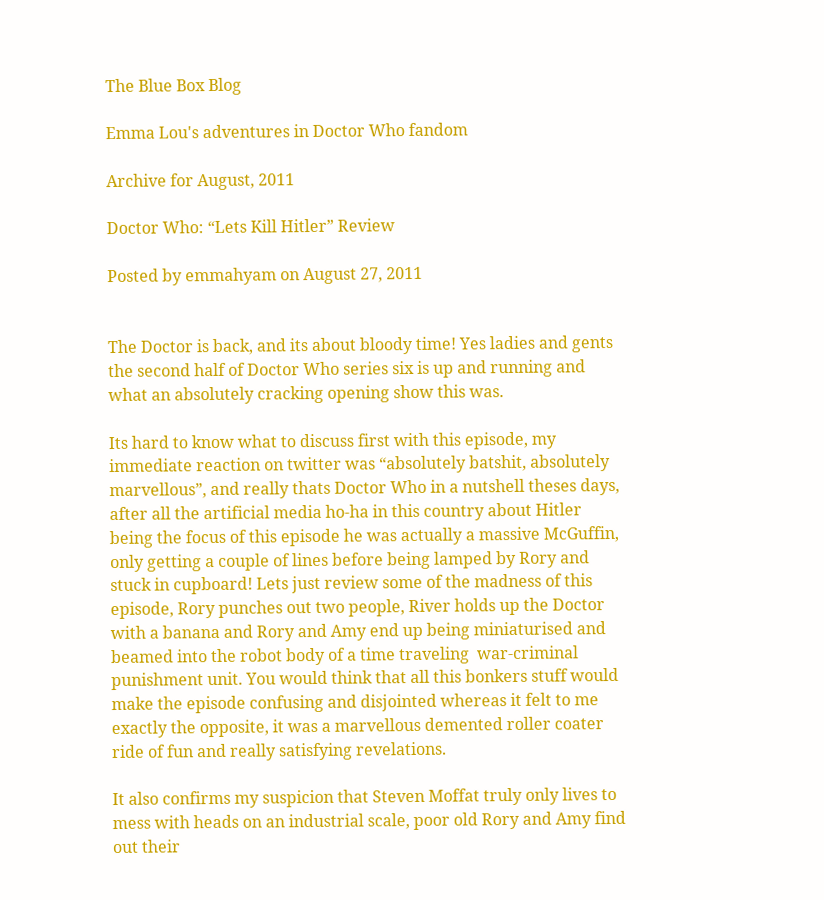The Blue Box Blog

Emma Lou's adventures in Doctor Who fandom

Archive for August, 2011

Doctor Who: “Lets Kill Hitler” Review

Posted by emmahyam on August 27, 2011


The Doctor is back, and its about bloody time! Yes ladies and gents the second half of Doctor Who series six is up and running and what an absolutely cracking opening show this was.

Its hard to know what to discuss first with this episode, my immediate reaction on twitter was “absolutely batshit, absolutely marvellous”, and really thats Doctor Who in a nutshell theses days, after all the artificial media ho-ha in this country about Hitler being the focus of this episode he was actually a massive McGuffin, only getting a couple of lines before being lamped by Rory and stuck in cupboard! Lets just review some of the madness of this episode, Rory punches out two people, River holds up the Doctor with a banana and Rory and Amy end up being miniaturised and beamed into the robot body of a time traveling  war-criminal punishment unit. You would think that all this bonkers stuff would make the episode confusing and disjointed whereas it felt to me exactly the opposite, it was a marvellous demented roller coater ride of fun and really satisfying revelations.

It also confirms my suspicion that Steven Moffat truly only lives to mess with heads on an industrial scale, poor old Rory and Amy find out their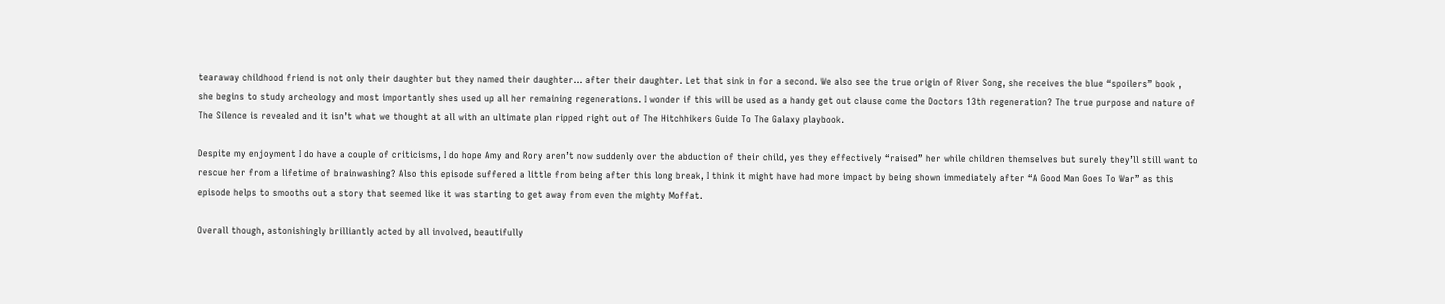tearaway childhood friend is not only their daughter but they named their daughter… after their daughter. Let that sink in for a second. We also see the true origin of River Song, she receives the blue “spoilers” book , she begins to study archeology and most importantly shes used up all her remaining regenerations. I wonder if this will be used as a handy get out clause come the Doctors 13th regeneration? The true purpose and nature of The Silence is revealed and it isn’t what we thought at all with an ultimate plan ripped right out of The Hitchhikers Guide To The Galaxy playbook.

Despite my enjoyment I do have a couple of criticisms, I do hope Amy and Rory aren’t now suddenly over the abduction of their child, yes they effectively “raised” her while children themselves but surely they’ll still want to rescue her from a lifetime of brainwashing? Also this episode suffered a little from being after this long break, I think it might have had more impact by being shown immediately after “A Good Man Goes To War” as this episode helps to smooths out a story that seemed like it was starting to get away from even the mighty Moffat.

Overall though, astonishingly brilliantly acted by all involved, beautifully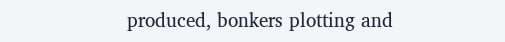produced, bonkers plotting and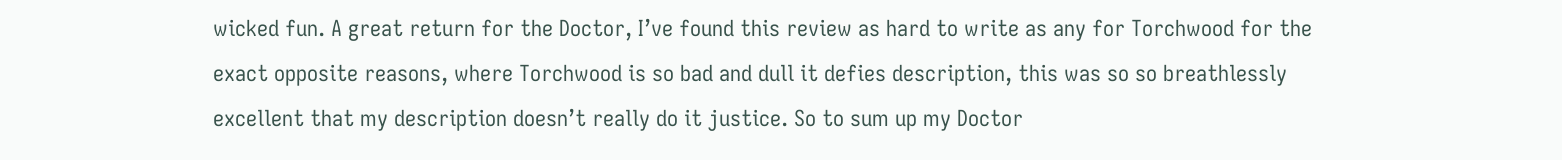wicked fun. A great return for the Doctor, I’ve found this review as hard to write as any for Torchwood for the exact opposite reasons, where Torchwood is so bad and dull it defies description, this was so so breathlessly excellent that my description doesn’t really do it justice. So to sum up my Doctor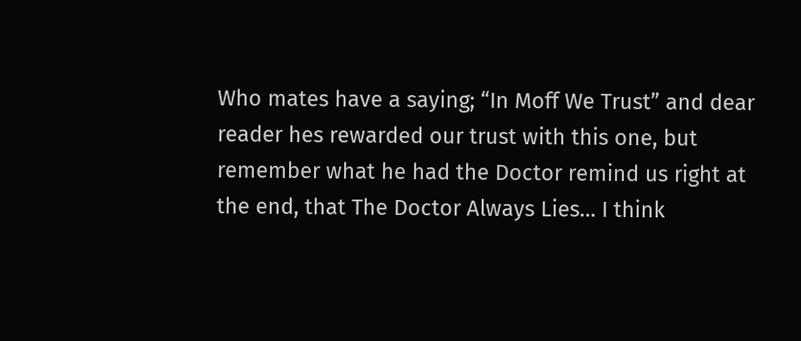Who mates have a saying; “In Moff We Trust” and dear reader hes rewarded our trust with this one, but remember what he had the Doctor remind us right at the end, that The Doctor Always Lies… I think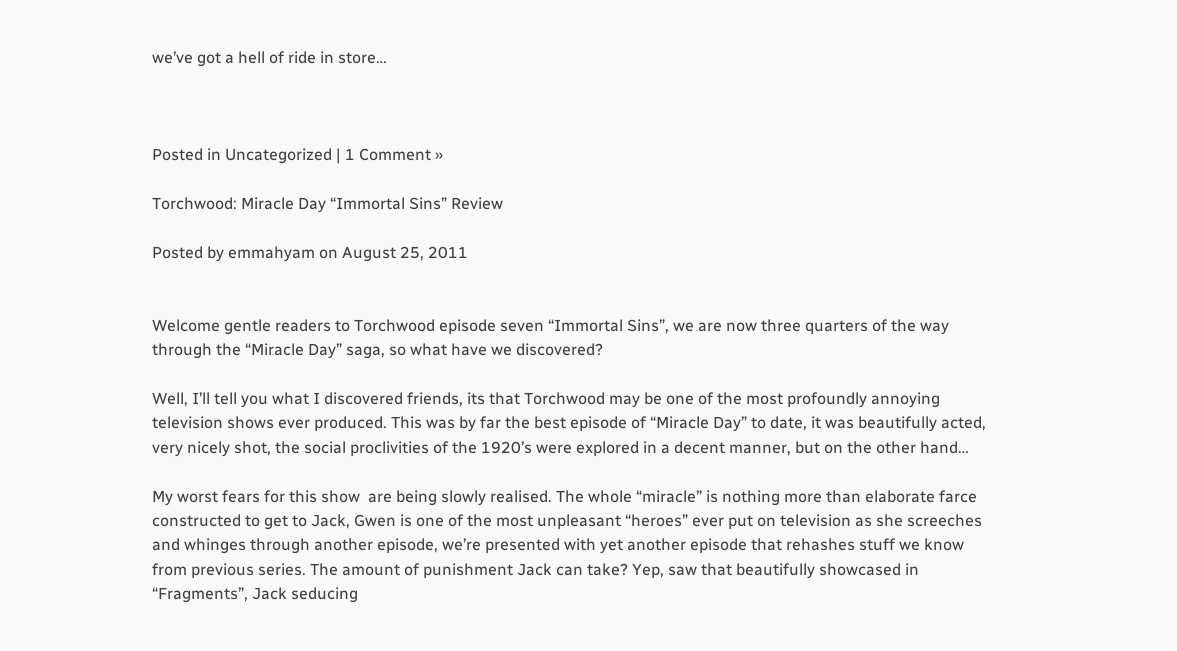we’ve got a hell of ride in store…



Posted in Uncategorized | 1 Comment »

Torchwood: Miracle Day “Immortal Sins” Review

Posted by emmahyam on August 25, 2011


Welcome gentle readers to Torchwood episode seven “Immortal Sins”, we are now three quarters of the way through the “Miracle Day” saga, so what have we discovered?

Well, I’ll tell you what I discovered friends, its that Torchwood may be one of the most profoundly annoying television shows ever produced. This was by far the best episode of “Miracle Day” to date, it was beautifully acted, very nicely shot, the social proclivities of the 1920’s were explored in a decent manner, but on the other hand…

My worst fears for this show  are being slowly realised. The whole “miracle” is nothing more than elaborate farce constructed to get to Jack, Gwen is one of the most unpleasant “heroes” ever put on television as she screeches and whinges through another episode, we’re presented with yet another episode that rehashes stuff we know from previous series. The amount of punishment Jack can take? Yep, saw that beautifully showcased in “Fragments”, Jack seducing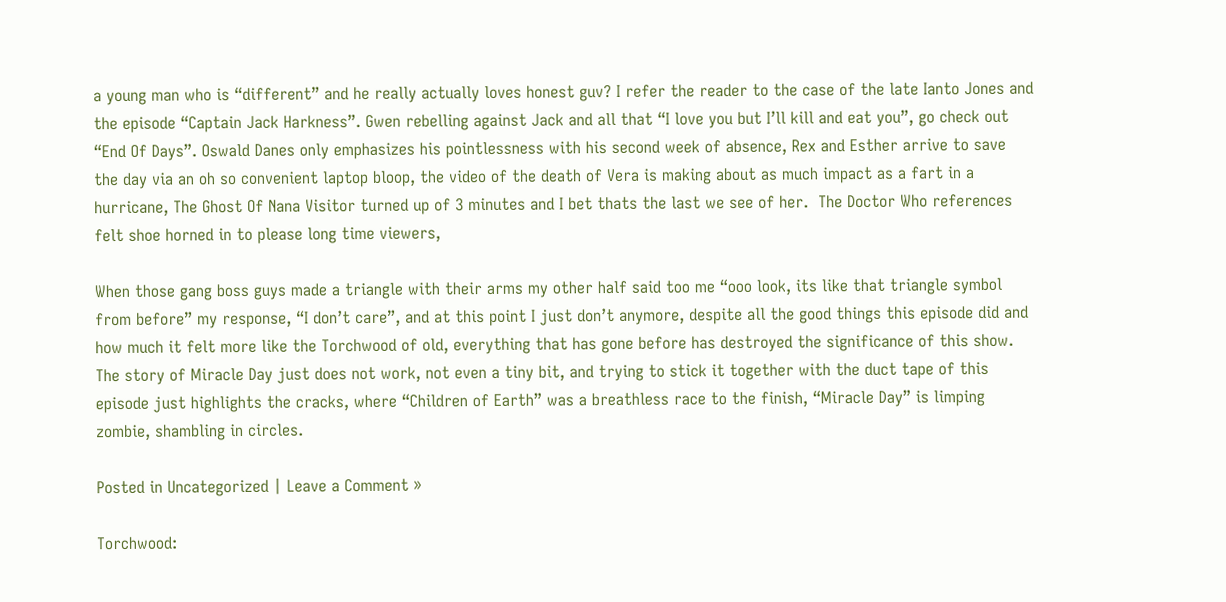a young man who is “different” and he really actually loves honest guv? I refer the reader to the case of the late Ianto Jones and the episode “Captain Jack Harkness”. Gwen rebelling against Jack and all that “I love you but I’ll kill and eat you”, go check out “End Of Days”. Oswald Danes only emphasizes his pointlessness with his second week of absence, Rex and Esther arrive to save the day via an oh so convenient laptop bloop, the video of the death of Vera is making about as much impact as a fart in a hurricane, The Ghost Of Nana Visitor turned up of 3 minutes and I bet thats the last we see of her.  The Doctor Who references felt shoe horned in to please long time viewers,

When those gang boss guys made a triangle with their arms my other half said too me “ooo look, its like that triangle symbol from before” my response, “I don’t care”, and at this point I just don’t anymore, despite all the good things this episode did and how much it felt more like the Torchwood of old, everything that has gone before has destroyed the significance of this show. The story of Miracle Day just does not work, not even a tiny bit, and trying to stick it together with the duct tape of this episode just highlights the cracks, where “Children of Earth” was a breathless race to the finish, “Miracle Day” is limping zombie, shambling in circles.

Posted in Uncategorized | Leave a Comment »

Torchwood: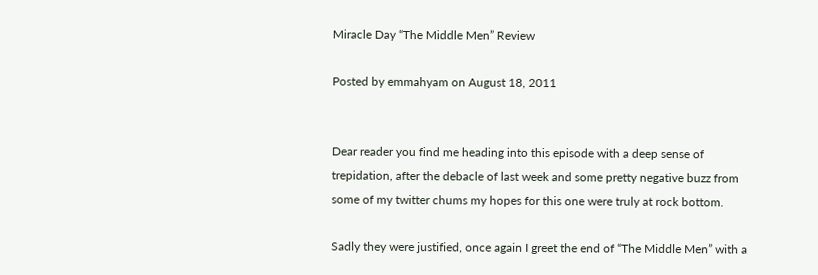Miracle Day “The Middle Men” Review

Posted by emmahyam on August 18, 2011


Dear reader you find me heading into this episode with a deep sense of trepidation, after the debacle of last week and some pretty negative buzz from some of my twitter chums my hopes for this one were truly at rock bottom.

Sadly they were justified, once again I greet the end of “The Middle Men” with a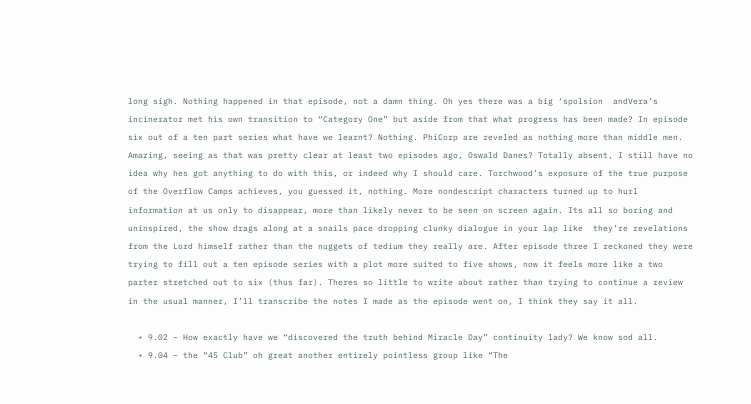long sigh. Nothing happened in that episode, not a damn thing. Oh yes there was a big ‘spolsion  andVera’s incinerator met his own transition to “Category One” but aside from that what progress has been made? In episode six out of a ten part series what have we learnt? Nothing. PhiCorp are reveled as nothing more than middle men. Amazing, seeing as that was pretty clear at least two episodes ago, Oswald Danes? Totally absent, I still have no idea why hes got anything to do with this, or indeed why I should care. Torchwood’s exposure of the true purpose of the Overflow Camps achieves, you guessed it, nothing. More nondescript characters turned up to hurl information at us only to disappear, more than likely never to be seen on screen again. Its all so boring and uninspired, the show drags along at a snails pace dropping clunky dialogue in your lap like  they’re revelations from the Lord himself rather than the nuggets of tedium they really are. After episode three I reckoned they were trying to fill out a ten episode series with a plot more suited to five shows, now it feels more like a two parter stretched out to six (thus far). Theres so little to write about rather than trying to continue a review in the usual manner, I’ll transcribe the notes I made as the episode went on, I think they say it all.

  • 9.02 – How exactly have we “discovered the truth behind Miracle Day” continuity lady? We know sod all.
  • 9.04 – the “45 Club” oh great another entirely pointless group like “The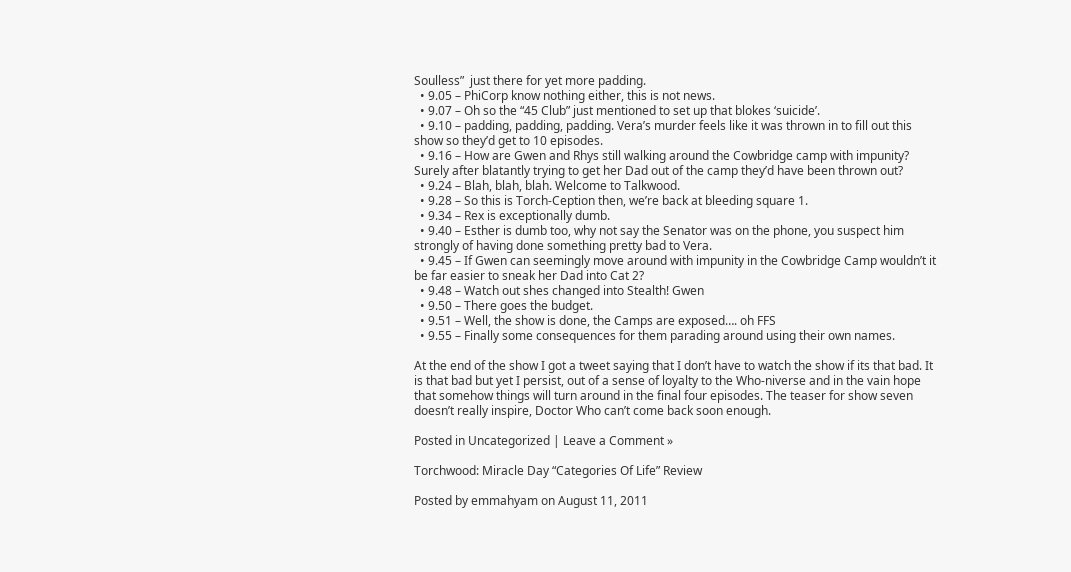Soulless”  just there for yet more padding.
  • 9.05 – PhiCorp know nothing either, this is not news.
  • 9.07 – Oh so the “45 Club” just mentioned to set up that blokes ‘suicide’.
  • 9.10 – padding, padding, padding. Vera’s murder feels like it was thrown in to fill out this show so they’d get to 10 episodes.
  • 9.16 – How are Gwen and Rhys still walking around the Cowbridge camp with impunity? Surely after blatantly trying to get her Dad out of the camp they’d have been thrown out?
  • 9.24 – Blah, blah, blah. Welcome to Talkwood.
  • 9.28 – So this is Torch-Ception then, we’re back at bleeding square 1.
  • 9.34 – Rex is exceptionally dumb.
  • 9.40 – Esther is dumb too, why not say the Senator was on the phone, you suspect him strongly of having done something pretty bad to Vera.
  • 9.45 – If Gwen can seemingly move around with impunity in the Cowbridge Camp wouldn’t it be far easier to sneak her Dad into Cat 2?
  • 9.48 – Watch out shes changed into Stealth! Gwen
  • 9.50 – There goes the budget.
  • 9.51 – Well, the show is done, the Camps are exposed…. oh FFS
  • 9.55 – Finally some consequences for them parading around using their own names.

At the end of the show I got a tweet saying that I don’t have to watch the show if its that bad. It is that bad but yet I persist, out of a sense of loyalty to the Who-niverse and in the vain hope that somehow things will turn around in the final four episodes. The teaser for show seven doesn’t really inspire, Doctor Who can’t come back soon enough.

Posted in Uncategorized | Leave a Comment »

Torchwood: Miracle Day “Categories Of Life” Review

Posted by emmahyam on August 11, 2011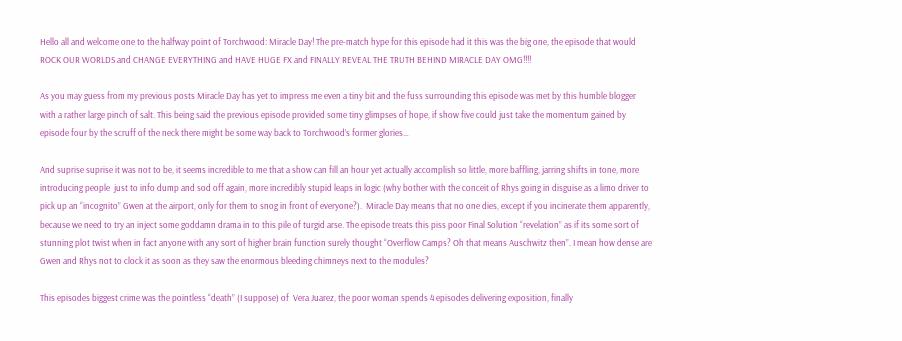Hello all and welcome one to the halfway point of Torchwood: Miracle Day! The pre-match hype for this episode had it this was the big one, the episode that would ROCK OUR WORLDS and CHANGE EVERYTHING and HAVE HUGE FX and FINALLY REVEAL THE TRUTH BEHIND MIRACLE DAY OMG!!!!

As you may guess from my previous posts Miracle Day has yet to impress me even a tiny bit and the fuss surrounding this episode was met by this humble blogger with a rather large pinch of salt. This being said the previous episode provided some tiny glimpses of hope, if show five could just take the momentum gained by episode four by the scruff of the neck there might be some way back to Torchwood’s former glories…

And suprise suprise it was not to be, it seems incredible to me that a show can fill an hour yet actually accomplish so little, more baffling, jarring shifts in tone, more introducing people  just to info dump and sod off again, more incredibly stupid leaps in logic (why bother with the conceit of Rhys going in disguise as a limo driver to pick up an “incognito” Gwen at the airport, only for them to snog in front of everyone?).  Miracle Day means that no one dies, except if you incinerate them apparently, because we need to try an inject some goddamn drama in to this pile of turgid arse. The episode treats this piss poor Final Solution “revelation” as if its some sort of stunning plot twist when in fact anyone with any sort of higher brain function surely thought “Overflow Camps? Oh that means Auschwitz then”. I mean how dense are Gwen and Rhys not to clock it as soon as they saw the enormous bleeding chimneys next to the modules?

This episodes biggest crime was the pointless “death” (I suppose) of  Vera Juarez, the poor woman spends 4 episodes delivering exposition, finally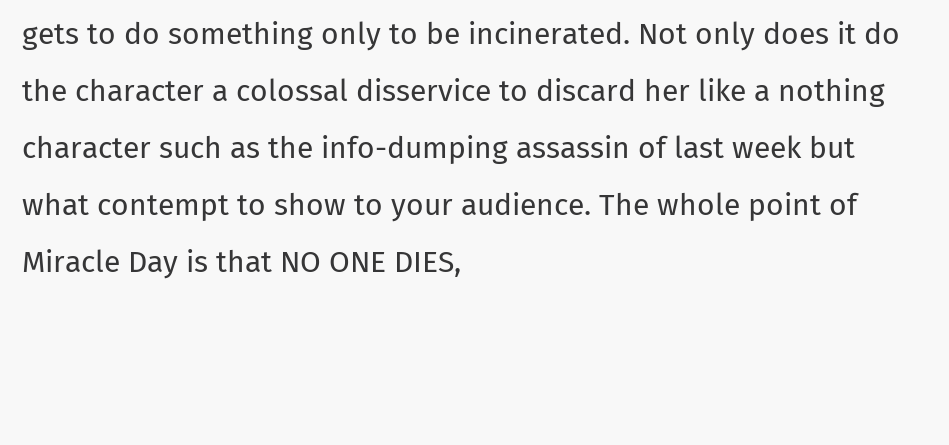gets to do something only to be incinerated. Not only does it do the character a colossal disservice to discard her like a nothing character such as the info-dumping assassin of last week but what contempt to show to your audience. The whole point of Miracle Day is that NO ONE DIES,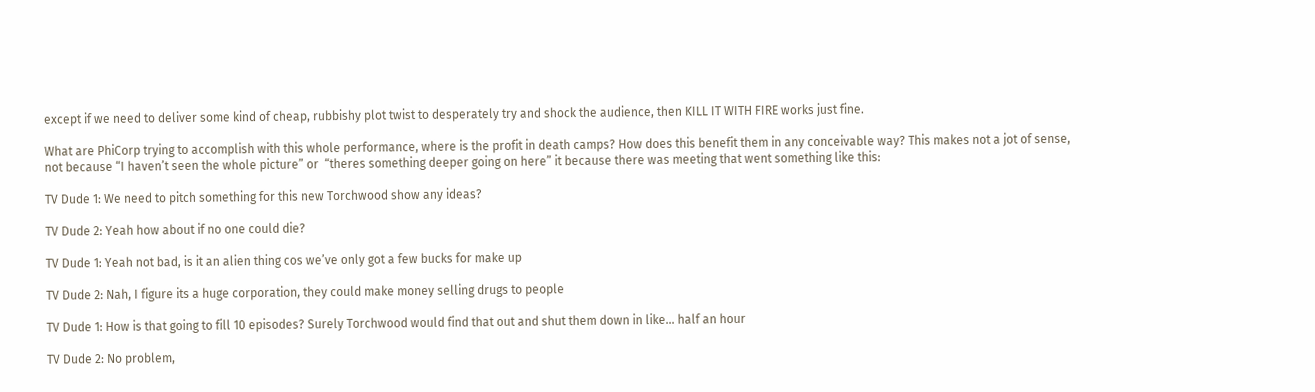except if we need to deliver some kind of cheap, rubbishy plot twist to desperately try and shock the audience, then KILL IT WITH FIRE works just fine.

What are PhiCorp trying to accomplish with this whole performance, where is the profit in death camps? How does this benefit them in any conceivable way? This makes not a jot of sense, not because “I haven’t seen the whole picture” or  “theres something deeper going on here” it because there was meeting that went something like this:

TV Dude 1: We need to pitch something for this new Torchwood show any ideas?

TV Dude 2: Yeah how about if no one could die?

TV Dude 1: Yeah not bad, is it an alien thing cos we’ve only got a few bucks for make up

TV Dude 2: Nah, I figure its a huge corporation, they could make money selling drugs to people

TV Dude 1: How is that going to fill 10 episodes? Surely Torchwood would find that out and shut them down in like… half an hour

TV Dude 2: No problem,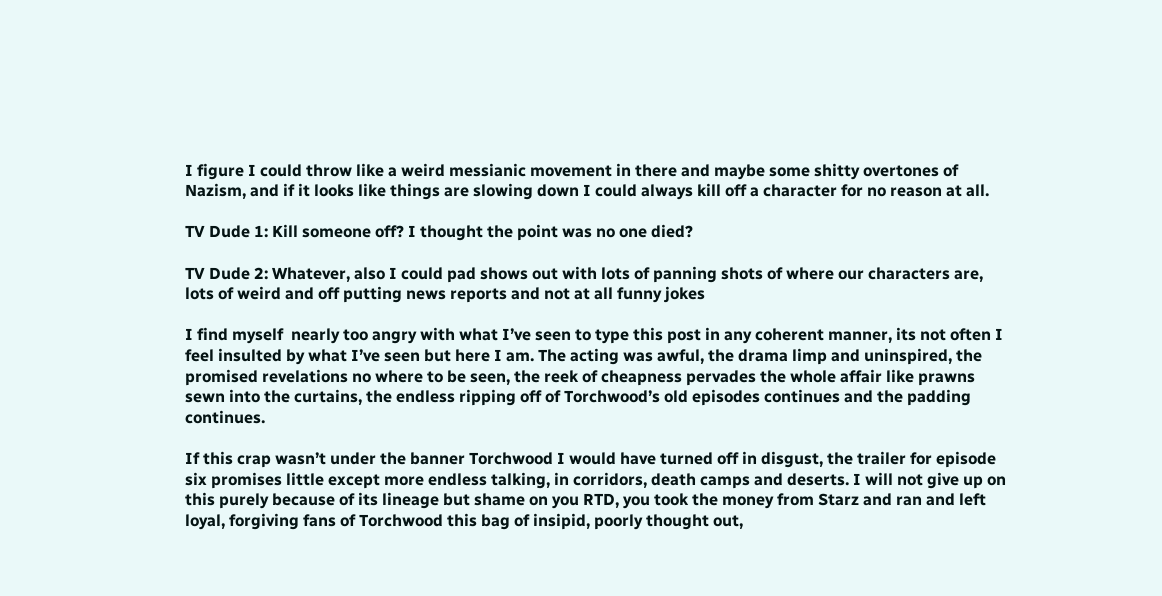I figure I could throw like a weird messianic movement in there and maybe some shitty overtones of Nazism, and if it looks like things are slowing down I could always kill off a character for no reason at all.

TV Dude 1: Kill someone off? I thought the point was no one died?

TV Dude 2: Whatever, also I could pad shows out with lots of panning shots of where our characters are, lots of weird and off putting news reports and not at all funny jokes

I find myself  nearly too angry with what I’ve seen to type this post in any coherent manner, its not often I feel insulted by what I’ve seen but here I am. The acting was awful, the drama limp and uninspired, the promised revelations no where to be seen, the reek of cheapness pervades the whole affair like prawns sewn into the curtains, the endless ripping off of Torchwood’s old episodes continues and the padding continues.

If this crap wasn’t under the banner Torchwood I would have turned off in disgust, the trailer for episode six promises little except more endless talking, in corridors, death camps and deserts. I will not give up on this purely because of its lineage but shame on you RTD, you took the money from Starz and ran and left loyal, forgiving fans of Torchwood this bag of insipid, poorly thought out,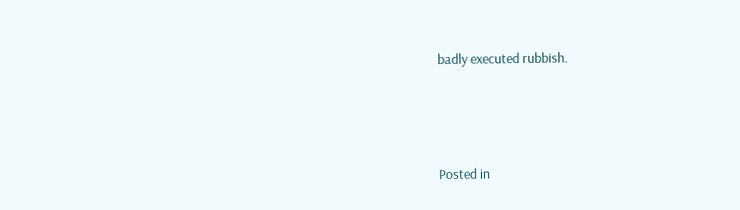badly executed rubbish.




Posted in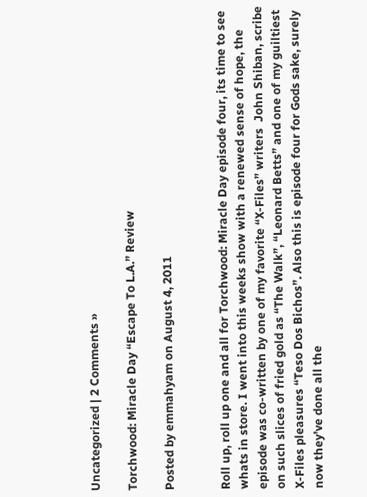Uncategorized | 2 Comments »

Torchwood: Miracle Day “Escape To L.A.” Review

Posted by emmahyam on August 4, 2011


Roll up, roll up one and all for Torchwood: Miracle Day episode four, its time to see whats in store. I went into this weeks show with a renewed sense of hope, the episode was co-written by one of my favorite “X-Files” writers  John Shiban, scribe on such slices of fried gold as “The Walk”, “Leonard Betts” and one of my guiltiest X-Files pleasures “Teso Dos Bichos”. Also this is episode four for Gods sake, surely now they’ve done all the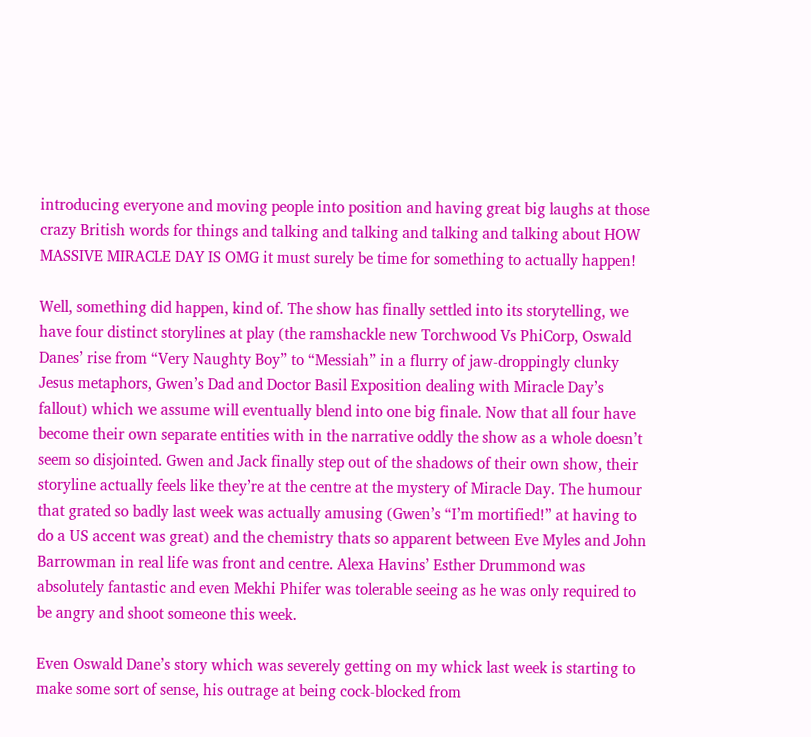introducing everyone and moving people into position and having great big laughs at those crazy British words for things and talking and talking and talking and talking about HOW MASSIVE MIRACLE DAY IS OMG it must surely be time for something to actually happen!

Well, something did happen, kind of. The show has finally settled into its storytelling, we have four distinct storylines at play (the ramshackle new Torchwood Vs PhiCorp, Oswald Danes’ rise from “Very Naughty Boy” to “Messiah” in a flurry of jaw-droppingly clunky Jesus metaphors, Gwen’s Dad and Doctor Basil Exposition dealing with Miracle Day’s fallout) which we assume will eventually blend into one big finale. Now that all four have become their own separate entities with in the narrative oddly the show as a whole doesn’t seem so disjointed. Gwen and Jack finally step out of the shadows of their own show, their storyline actually feels like they’re at the centre at the mystery of Miracle Day. The humour that grated so badly last week was actually amusing (Gwen’s “I’m mortified!” at having to do a US accent was great) and the chemistry thats so apparent between Eve Myles and John Barrowman in real life was front and centre. Alexa Havins’ Esther Drummond was absolutely fantastic and even Mekhi Phifer was tolerable seeing as he was only required to be angry and shoot someone this week.

Even Oswald Dane’s story which was severely getting on my whick last week is starting to make some sort of sense, his outrage at being cock-blocked from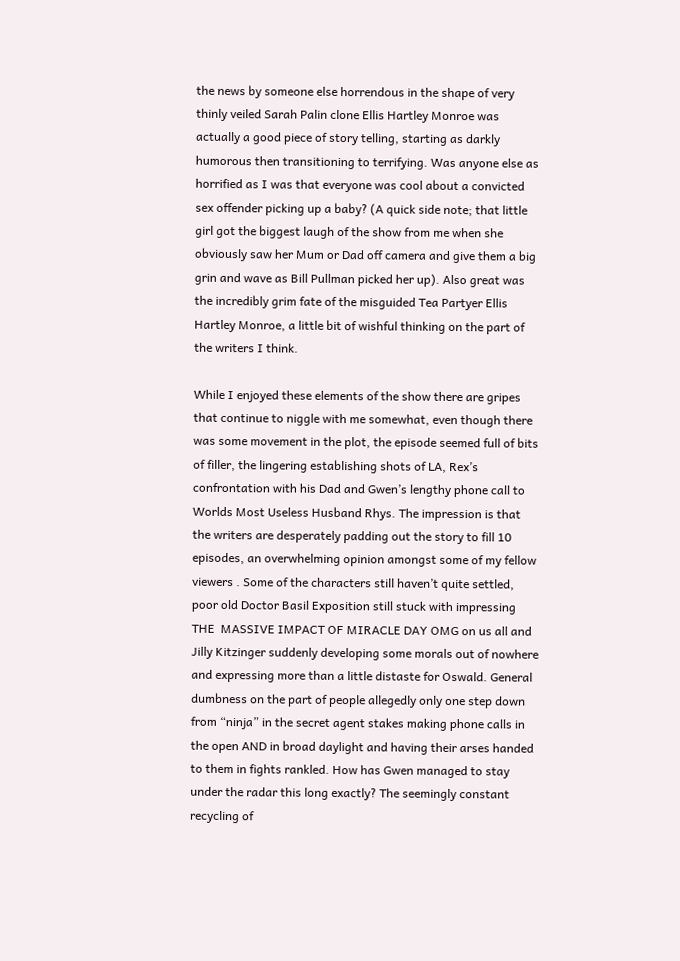the news by someone else horrendous in the shape of very thinly veiled Sarah Palin clone Ellis Hartley Monroe was actually a good piece of story telling, starting as darkly humorous then transitioning to terrifying. Was anyone else as horrified as I was that everyone was cool about a convicted sex offender picking up a baby? (A quick side note; that little girl got the biggest laugh of the show from me when she obviously saw her Mum or Dad off camera and give them a big grin and wave as Bill Pullman picked her up). Also great was the incredibly grim fate of the misguided Tea Partyer Ellis Hartley Monroe, a little bit of wishful thinking on the part of the writers I think.

While I enjoyed these elements of the show there are gripes that continue to niggle with me somewhat, even though there was some movement in the plot, the episode seemed full of bits of filler, the lingering establishing shots of LA, Rex’s confrontation with his Dad and Gwen’s lengthy phone call to Worlds Most Useless Husband Rhys. The impression is that the writers are desperately padding out the story to fill 10 episodes, an overwhelming opinion amongst some of my fellow viewers . Some of the characters still haven’t quite settled, poor old Doctor Basil Exposition still stuck with impressing  THE  MASSIVE IMPACT OF MIRACLE DAY OMG on us all and Jilly Kitzinger suddenly developing some morals out of nowhere and expressing more than a little distaste for Oswald. General dumbness on the part of people allegedly only one step down from “ninja” in the secret agent stakes making phone calls in the open AND in broad daylight and having their arses handed to them in fights rankled. How has Gwen managed to stay under the radar this long exactly? The seemingly constant recycling of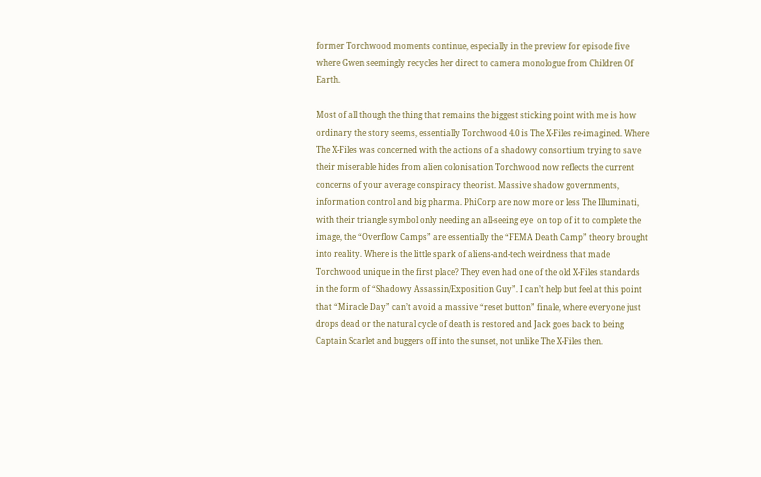former Torchwood moments continue, especially in the preview for episode five where Gwen seemingly recycles her direct to camera monologue from Children Of Earth.

Most of all though the thing that remains the biggest sticking point with me is how ordinary the story seems, essentially Torchwood 4.0 is The X-Files re-imagined. Where The X-Files was concerned with the actions of a shadowy consortium trying to save their miserable hides from alien colonisation Torchwood now reflects the current concerns of your average conspiracy theorist. Massive shadow governments, information control and big pharma. PhiCorp are now more or less The Illuminati, with their triangle symbol only needing an all-seeing eye  on top of it to complete the image, the “Overflow Camps” are essentially the “FEMA Death Camp” theory brought into reality. Where is the little spark of aliens-and-tech weirdness that made Torchwood unique in the first place? They even had one of the old X-Files standards in the form of “Shadowy Assassin/Exposition Guy”. I can’t help but feel at this point that “Miracle Day” can’t avoid a massive “reset button” finale, where everyone just drops dead or the natural cycle of death is restored and Jack goes back to being Captain Scarlet and buggers off into the sunset, not unlike The X-Files then.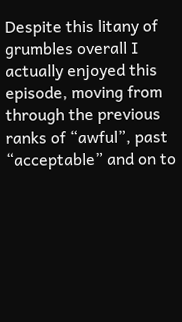Despite this litany of grumbles overall I actually enjoyed this episode, moving from through the previous ranks of “awful”, past “acceptable” and on to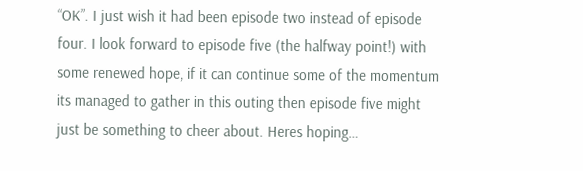“OK”. I just wish it had been episode two instead of episode four. I look forward to episode five (the halfway point!) with some renewed hope, if it can continue some of the momentum its managed to gather in this outing then episode five might just be something to cheer about. Heres hoping…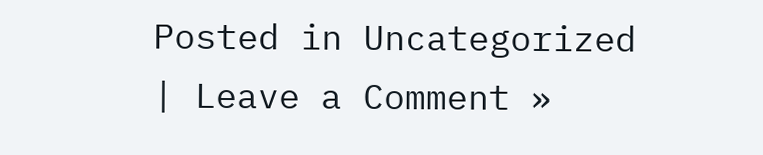Posted in Uncategorized | Leave a Comment »